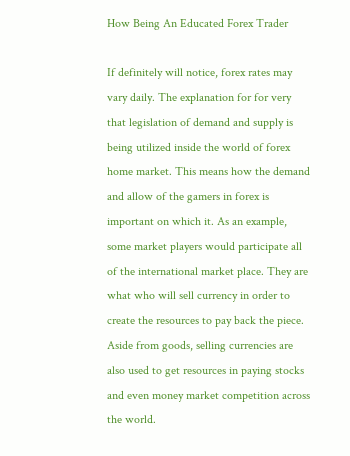How Being An Educated Forex Trader

If definitely will notice, forex rates may vary daily. The explanation for for very that legislation of demand and supply is being utilized inside the world of forex home market. This means how the demand and allow of the gamers in forex is important on which it. As an example, some market players would participate all of the international market place. They are what who will sell currency in order to create the resources to pay back the piece. Aside from goods, selling currencies are also used to get resources in paying stocks and even money market competition across the world.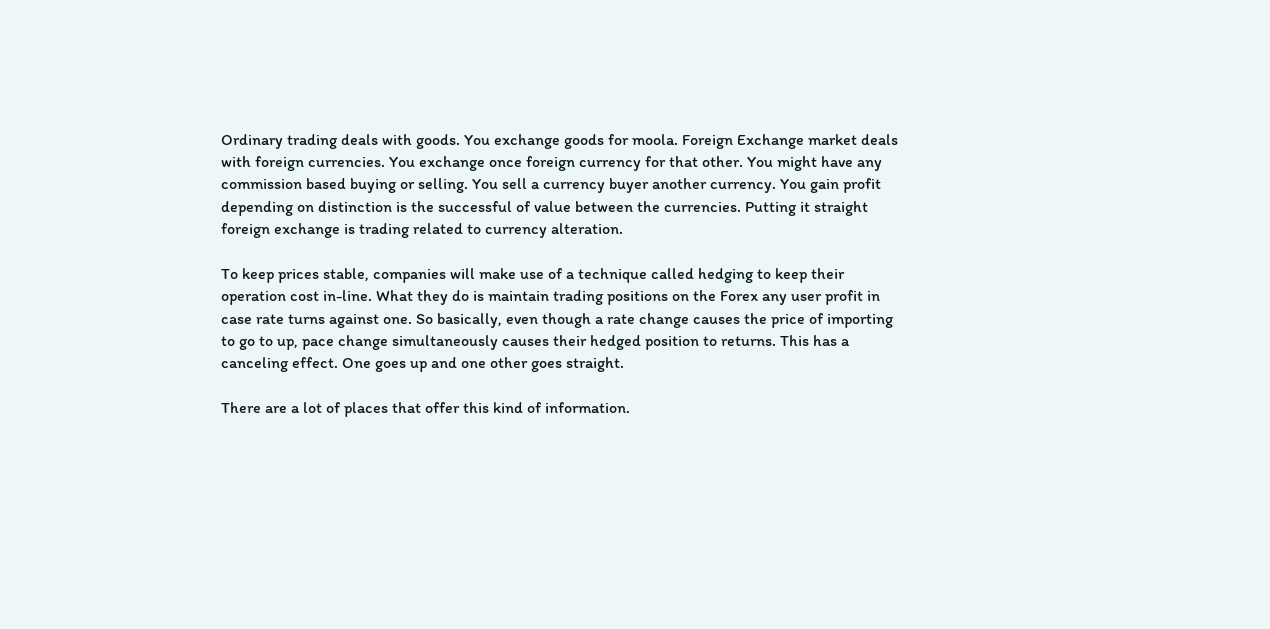Ordinary trading deals with goods. You exchange goods for moola. Foreign Exchange market deals with foreign currencies. You exchange once foreign currency for that other. You might have any commission based buying or selling. You sell a currency buyer another currency. You gain profit depending on distinction is the successful of value between the currencies. Putting it straight foreign exchange is trading related to currency alteration.

To keep prices stable, companies will make use of a technique called hedging to keep their operation cost in-line. What they do is maintain trading positions on the Forex any user profit in case rate turns against one. So basically, even though a rate change causes the price of importing to go to up, pace change simultaneously causes their hedged position to returns. This has a canceling effect. One goes up and one other goes straight.

There are a lot of places that offer this kind of information.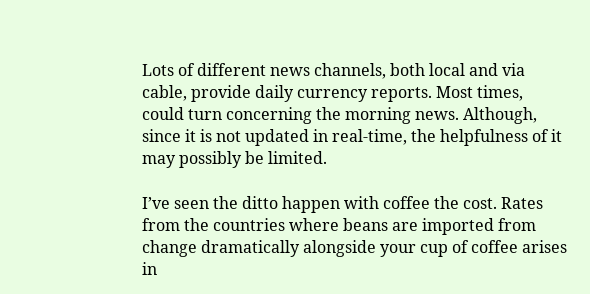Lots of different news channels, both local and via cable, provide daily currency reports. Most times, could turn concerning the morning news. Although, since it is not updated in real-time, the helpfulness of it may possibly be limited.

I’ve seen the ditto happen with coffee the cost. Rates from the countries where beans are imported from change dramatically alongside your cup of coffee arises in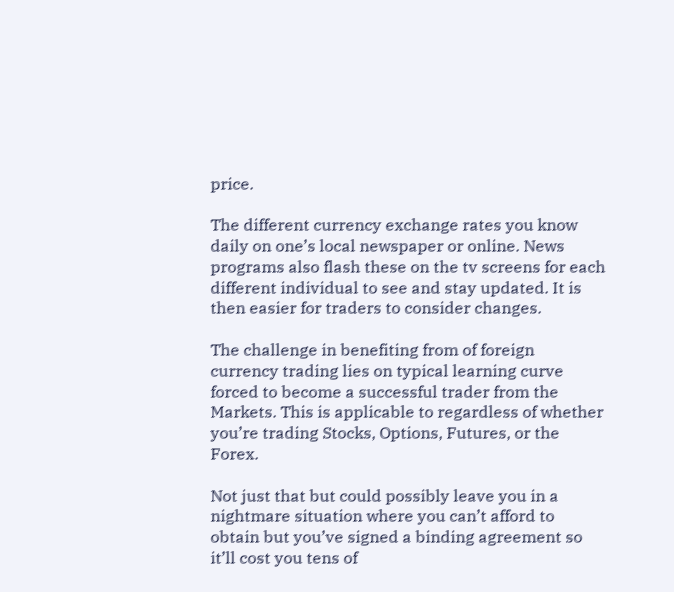price.

The different currency exchange rates you know daily on one’s local newspaper or online. News programs also flash these on the tv screens for each different individual to see and stay updated. It is then easier for traders to consider changes.

The challenge in benefiting from of foreign currency trading lies on typical learning curve forced to become a successful trader from the Markets. This is applicable to regardless of whether you’re trading Stocks, Options, Futures, or the Forex.

Not just that but could possibly leave you in a nightmare situation where you can’t afford to obtain but you’ve signed a binding agreement so it’ll cost you tens of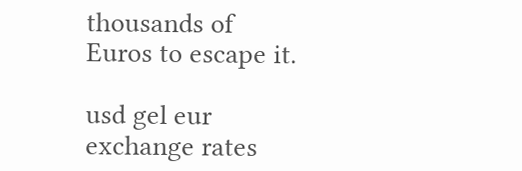thousands of Euros to escape it.

usd gel eur exchange rates